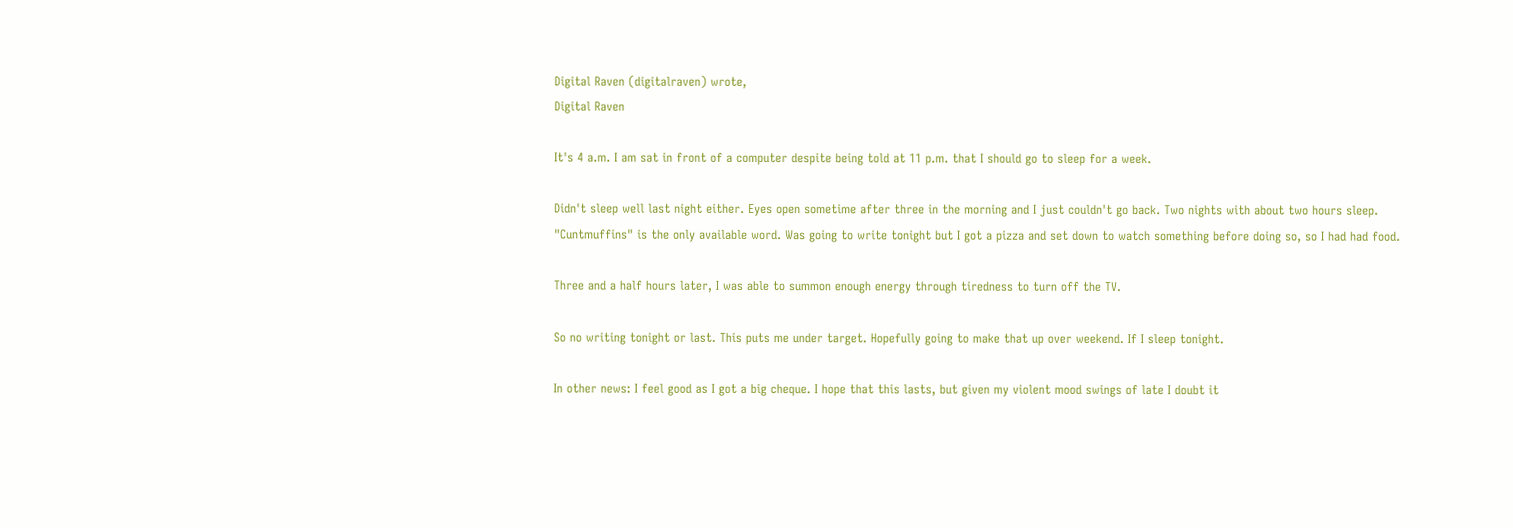Digital Raven (digitalraven) wrote,
Digital Raven

It's 4 a.m. I am sat in front of a computer despite being told at 11 p.m. that I should go to sleep for a week.

Didn't sleep well last night either. Eyes open sometime after three in the morning and I just couldn't go back. Two nights with about two hours sleep. "Cuntmuffins" is the only available word. Was going to write tonight but I got a pizza and set down to watch something before doing so, so I had had food.

Three and a half hours later, I was able to summon enough energy through tiredness to turn off the TV.

So no writing tonight or last. This puts me under target. Hopefully going to make that up over weekend. If I sleep tonight.

In other news: I feel good as I got a big cheque. I hope that this lasts, but given my violent mood swings of late I doubt it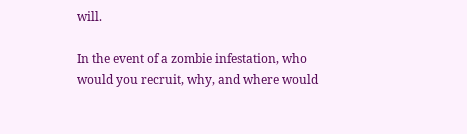will.

In the event of a zombie infestation, who would you recruit, why, and where would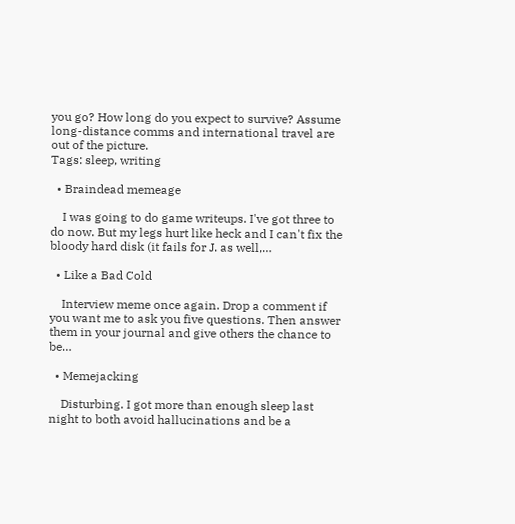you go? How long do you expect to survive? Assume long-distance comms and international travel are out of the picture.
Tags: sleep, writing

  • Braindead memeage

    I was going to do game writeups. I've got three to do now. But my legs hurt like heck and I can't fix the bloody hard disk (it fails for J. as well,…

  • Like a Bad Cold

    Interview meme once again. Drop a comment if you want me to ask you five questions. Then answer them in your journal and give others the chance to be…

  • Memejacking

    Disturbing. I got more than enough sleep last night to both avoid hallucinations and be a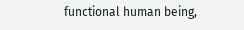functional human being,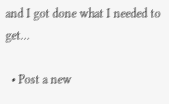and I got done what I needed to get…

  • Post a new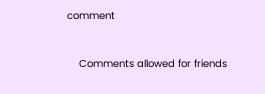comment


    Comments allowed for friends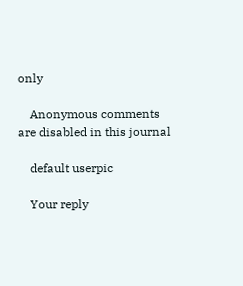only

    Anonymous comments are disabled in this journal

    default userpic

    Your reply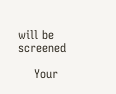will be screened

    Your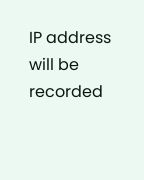IP address will be recorded